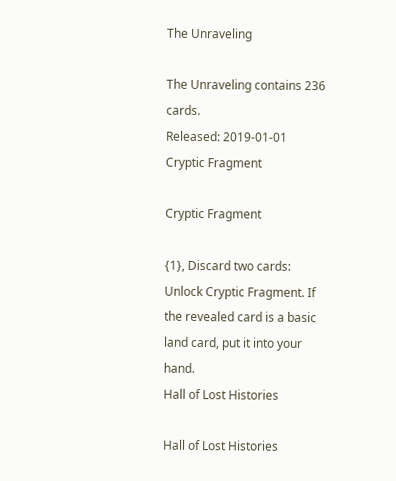The Unraveling

The Unraveling contains 236 cards.
Released: 2019-01-01
Cryptic Fragment

Cryptic Fragment

{1}, Discard two cards: Unlock Cryptic Fragment. If the revealed card is a basic land card, put it into your hand.
Hall of Lost Histories

Hall of Lost Histories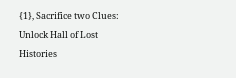{1}, Sacrifice two Clues: Unlock Hall of Lost Histories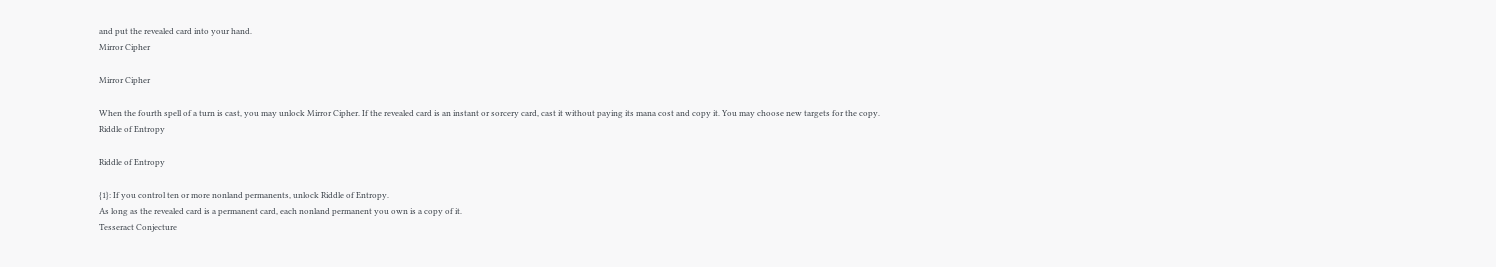and put the revealed card into your hand.
Mirror Cipher

Mirror Cipher

When the fourth spell of a turn is cast, you may unlock Mirror Cipher. If the revealed card is an instant or sorcery card, cast it without paying its mana cost and copy it. You may choose new targets for the copy.
Riddle of Entropy

Riddle of Entropy

{1}: If you control ten or more nonland permanents, unlock Riddle of Entropy.
As long as the revealed card is a permanent card, each nonland permanent you own is a copy of it.
Tesseract Conjecture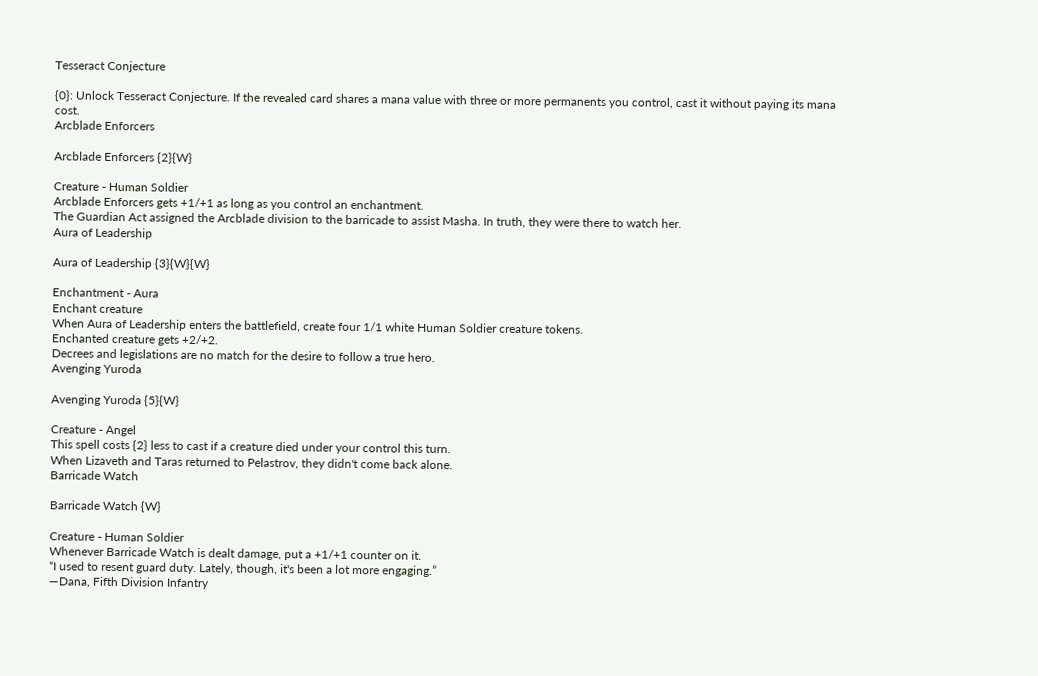Tesseract Conjecture

{0}: Unlock Tesseract Conjecture. If the revealed card shares a mana value with three or more permanents you control, cast it without paying its mana cost.
Arcblade Enforcers

Arcblade Enforcers {2}{W}

Creature - Human Soldier
Arcblade Enforcers gets +1/+1 as long as you control an enchantment.
The Guardian Act assigned the Arcblade division to the barricade to assist Masha. In truth, they were there to watch her.
Aura of Leadership

Aura of Leadership {3}{W}{W}

Enchantment - Aura
Enchant creature
When Aura of Leadership enters the battlefield, create four 1/1 white Human Soldier creature tokens.
Enchanted creature gets +2/+2.
Decrees and legislations are no match for the desire to follow a true hero.
Avenging Yuroda

Avenging Yuroda {5}{W}

Creature - Angel
This spell costs {2} less to cast if a creature died under your control this turn.
When Lizaveth and Taras returned to Pelastrov, they didn't come back alone.
Barricade Watch

Barricade Watch {W}

Creature - Human Soldier
Whenever Barricade Watch is dealt damage, put a +1/+1 counter on it.
“I used to resent guard duty. Lately, though, it's been a lot more engaging.”
—Dana, Fifth Division Infantry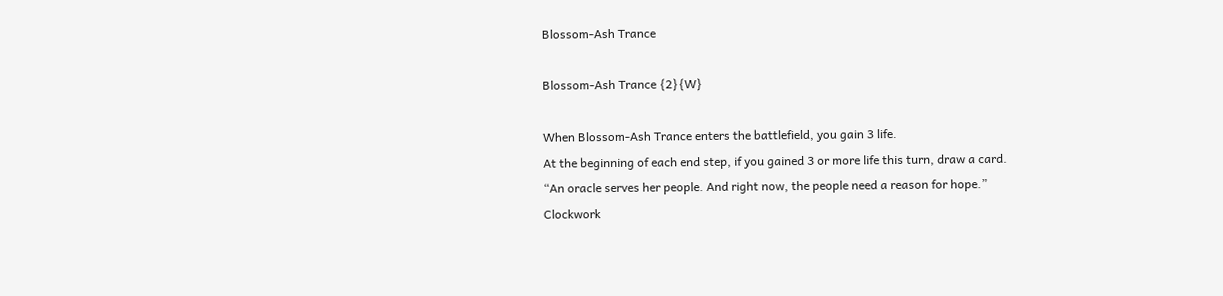Blossom-Ash Trance

Blossom-Ash Trance {2}{W}

When Blossom-Ash Trance enters the battlefield, you gain 3 life.
At the beginning of each end step, if you gained 3 or more life this turn, draw a card.
“An oracle serves her people. And right now, the people need a reason for hope.”
Clockwork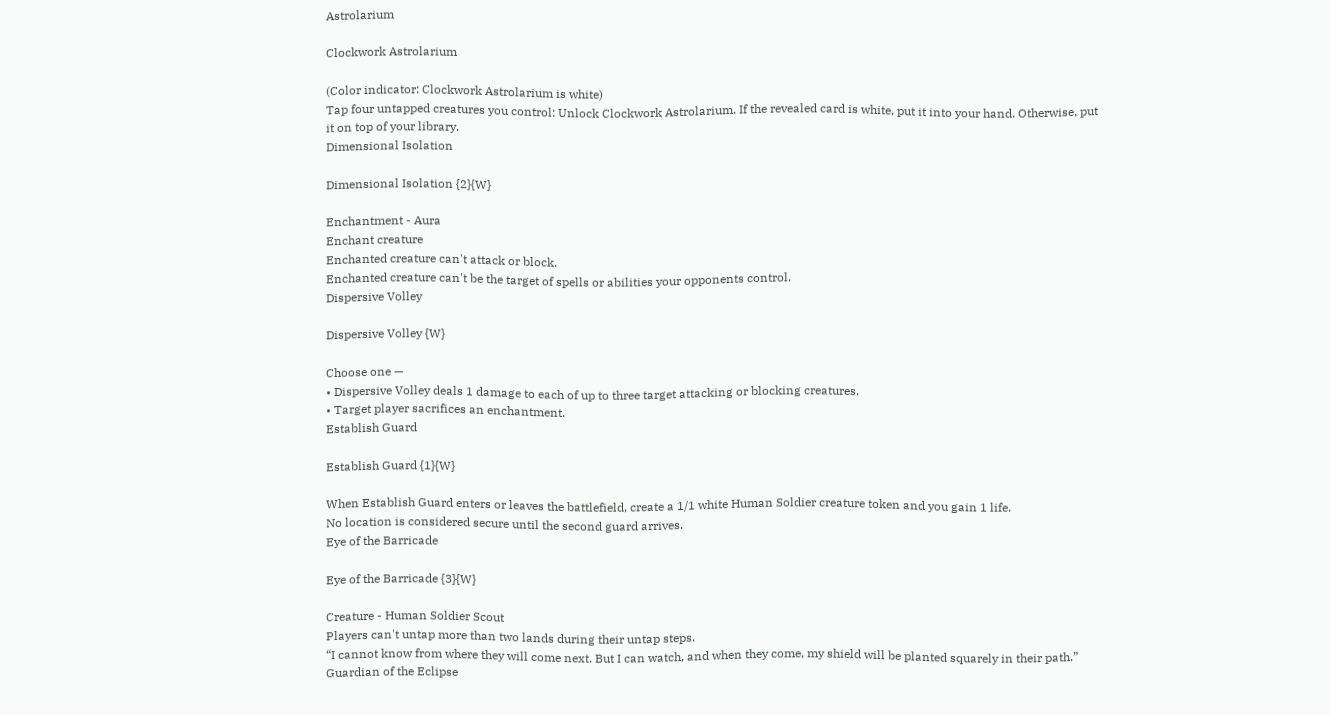Astrolarium

Clockwork Astrolarium

(Color indicator: Clockwork Astrolarium is white)
Tap four untapped creatures you control: Unlock Clockwork Astrolarium. If the revealed card is white, put it into your hand. Otherwise, put it on top of your library.
Dimensional Isolation

Dimensional Isolation {2}{W}

Enchantment - Aura
Enchant creature
Enchanted creature can't attack or block.
Enchanted creature can't be the target of spells or abilities your opponents control.
Dispersive Volley

Dispersive Volley {W}

Choose one —
• Dispersive Volley deals 1 damage to each of up to three target attacking or blocking creatures.
• Target player sacrifices an enchantment.
Establish Guard

Establish Guard {1}{W}

When Establish Guard enters or leaves the battlefield, create a 1/1 white Human Soldier creature token and you gain 1 life.
No location is considered secure until the second guard arrives.
Eye of the Barricade

Eye of the Barricade {3}{W}

Creature - Human Soldier Scout
Players can't untap more than two lands during their untap steps.
“I cannot know from where they will come next. But I can watch, and when they come, my shield will be planted squarely in their path.”
Guardian of the Eclipse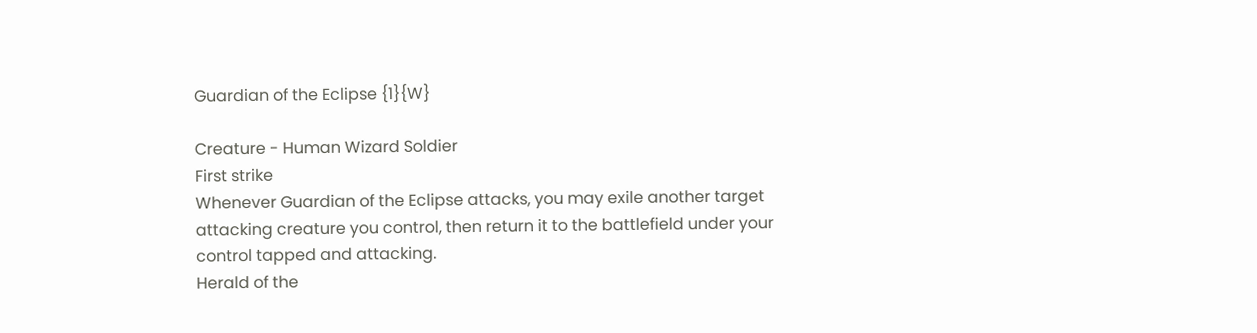Guardian of the Eclipse {1}{W}

Creature - Human Wizard Soldier
First strike
Whenever Guardian of the Eclipse attacks, you may exile another target attacking creature you control, then return it to the battlefield under your control tapped and attacking.
Herald of the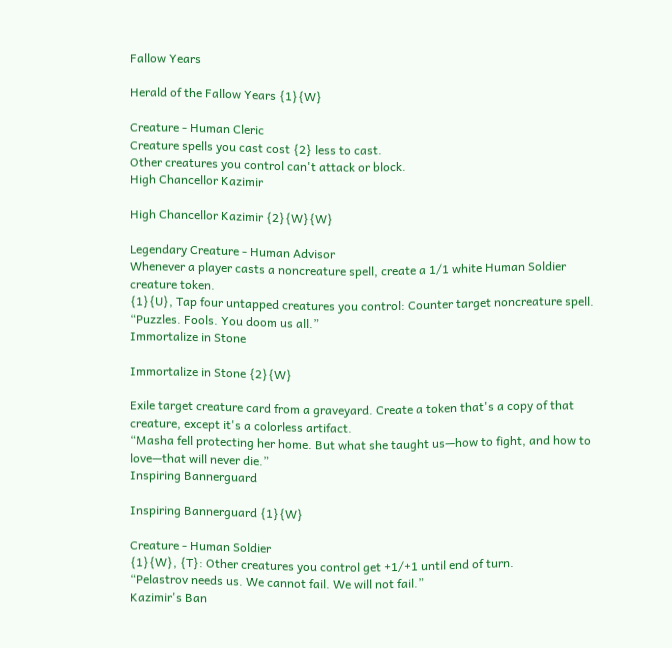Fallow Years

Herald of the Fallow Years {1}{W}

Creature - Human Cleric
Creature spells you cast cost {2} less to cast.
Other creatures you control can't attack or block.
High Chancellor Kazimir

High Chancellor Kazimir {2}{W}{W}

Legendary Creature - Human Advisor
Whenever a player casts a noncreature spell, create a 1/1 white Human Soldier creature token.
{1}{U}, Tap four untapped creatures you control: Counter target noncreature spell.
“Puzzles. Fools. You doom us all.”
Immortalize in Stone

Immortalize in Stone {2}{W}

Exile target creature card from a graveyard. Create a token that's a copy of that creature, except it's a colorless artifact.
“Masha fell protecting her home. But what she taught us—how to fight, and how to love—that will never die.”
Inspiring Bannerguard

Inspiring Bannerguard {1}{W}

Creature - Human Soldier
{1}{W}, {T}: Other creatures you control get +1/+1 until end of turn.
“Pelastrov needs us. We cannot fail. We will not fail.”
Kazimir's Ban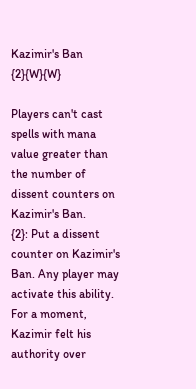Kazimir's Ban {2}{W}{W}

Players can't cast spells with mana value greater than the number of dissent counters on Kazimir's Ban.
{2}: Put a dissent counter on Kazimir's Ban. Any player may activate this ability.
For a moment, Kazimir felt his authority over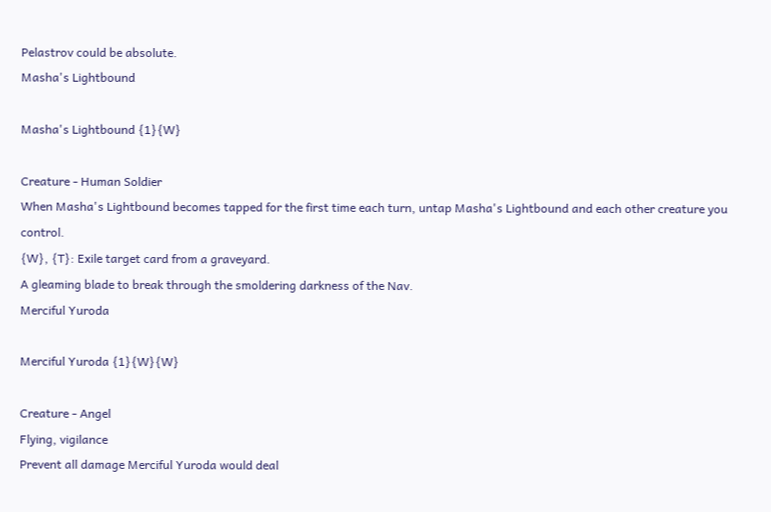Pelastrov could be absolute.
Masha's Lightbound

Masha's Lightbound {1}{W}

Creature - Human Soldier
When Masha's Lightbound becomes tapped for the first time each turn, untap Masha's Lightbound and each other creature you control.
{W}, {T}: Exile target card from a graveyard.
A gleaming blade to break through the smoldering darkness of the Nav.
Merciful Yuroda

Merciful Yuroda {1}{W}{W}

Creature - Angel
Flying, vigilance
Prevent all damage Merciful Yuroda would deal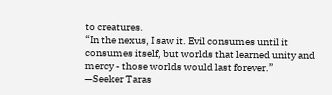to creatures.
“In the nexus, I saw it. Evil consumes until it consumes itself, but worlds that learned unity and mercy - those worlds would last forever.”
—Seeker Taras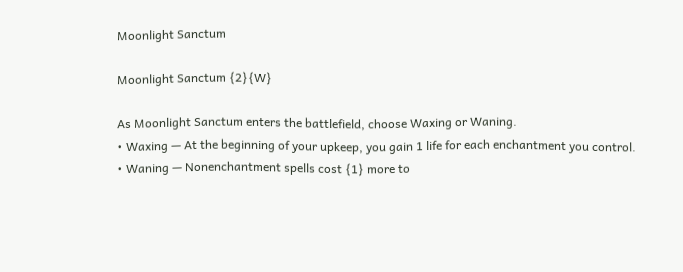Moonlight Sanctum

Moonlight Sanctum {2}{W}

As Moonlight Sanctum enters the battlefield, choose Waxing or Waning.
• Waxing — At the beginning of your upkeep, you gain 1 life for each enchantment you control.
• Waning — Nonenchantment spells cost {1} more to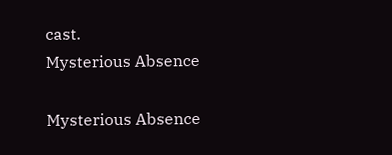cast.
Mysterious Absence

Mysterious Absence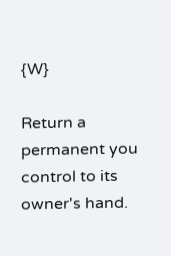{W}

Return a permanent you control to its owner's hand.